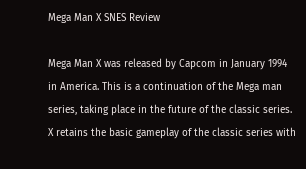Mega Man X SNES Review

Mega Man X was released by Capcom in January 1994 in America. This is a continuation of the Mega man series, taking place in the future of the classic series. X retains the basic gameplay of the classic series with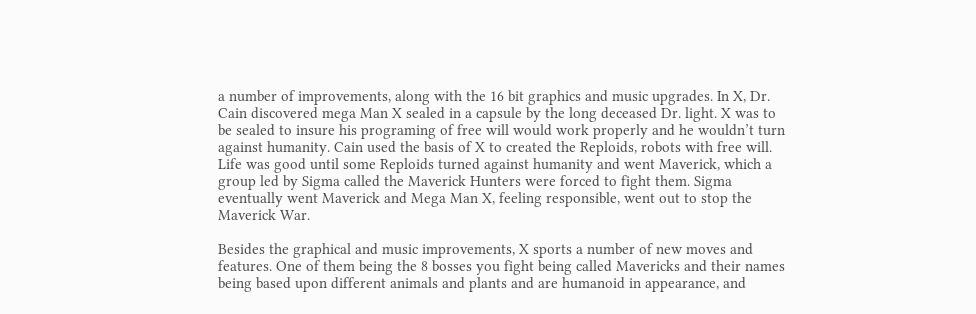a number of improvements, along with the 16 bit graphics and music upgrades. In X, Dr. Cain discovered mega Man X sealed in a capsule by the long deceased Dr. light. X was to be sealed to insure his programing of free will would work properly and he wouldn’t turn against humanity. Cain used the basis of X to created the Reploids, robots with free will. Life was good until some Reploids turned against humanity and went Maverick, which a group led by Sigma called the Maverick Hunters were forced to fight them. Sigma eventually went Maverick and Mega Man X, feeling responsible, went out to stop the Maverick War.

Besides the graphical and music improvements, X sports a number of new moves and features. One of them being the 8 bosses you fight being called Mavericks and their names being based upon different animals and plants and are humanoid in appearance, and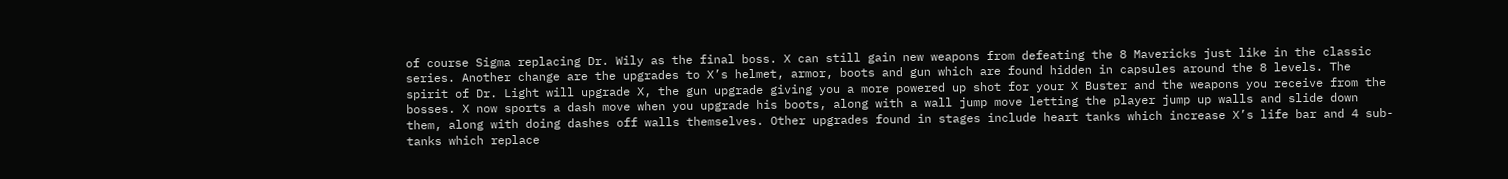of course Sigma replacing Dr. Wily as the final boss. X can still gain new weapons from defeating the 8 Mavericks just like in the classic series. Another change are the upgrades to X’s helmet, armor, boots and gun which are found hidden in capsules around the 8 levels. The spirit of Dr. Light will upgrade X, the gun upgrade giving you a more powered up shot for your X Buster and the weapons you receive from the bosses. X now sports a dash move when you upgrade his boots, along with a wall jump move letting the player jump up walls and slide down them, along with doing dashes off walls themselves. Other upgrades found in stages include heart tanks which increase X’s life bar and 4 sub-tanks which replace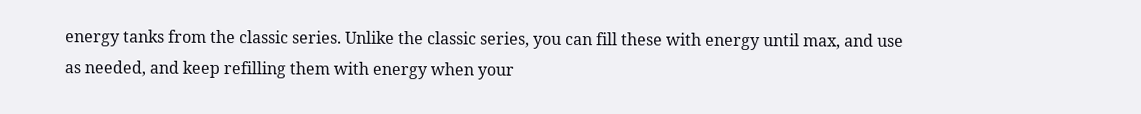energy tanks from the classic series. Unlike the classic series, you can fill these with energy until max, and use as needed, and keep refilling them with energy when your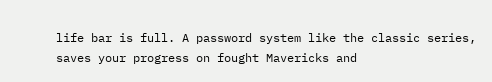life bar is full. A password system like the classic series, saves your progress on fought Mavericks and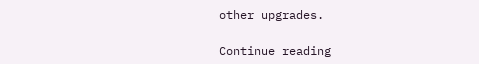other upgrades.

Continue reading